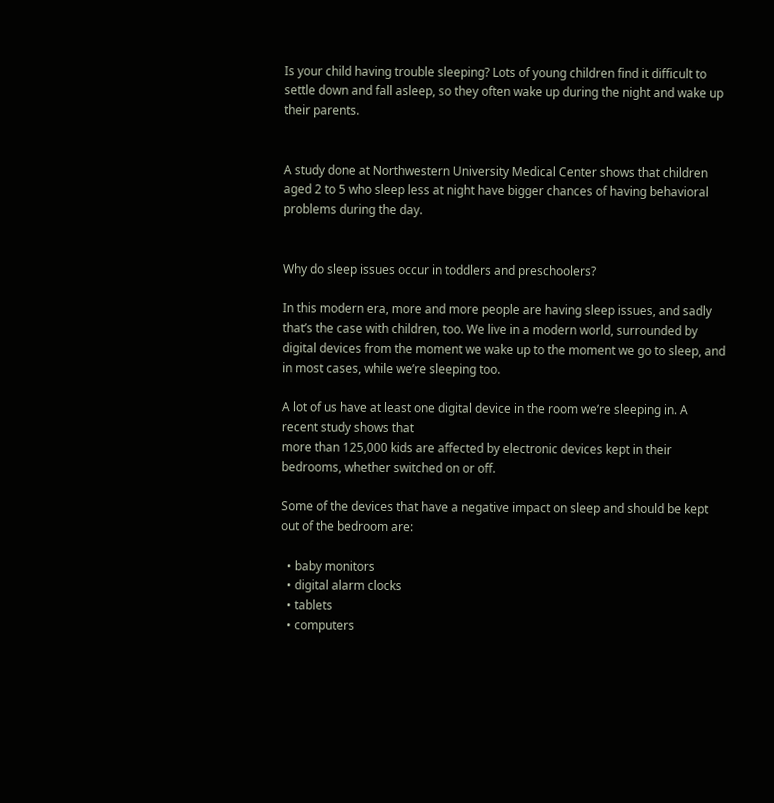Is your child having trouble sleeping? Lots of young children find it difficult to settle down and fall asleep, so they often wake up during the night and wake up their parents.


A study done at Northwestern University Medical Center shows that children aged 2 to 5 who sleep less at night have bigger chances of having behavioral problems during the day.


Why do sleep issues occur in toddlers and preschoolers?

In this modern era, more and more people are having sleep issues, and sadly that’s the case with children, too. We live in a modern world, surrounded by digital devices from the moment we wake up to the moment we go to sleep, and in most cases, while we’re sleeping too.

A lot of us have at least one digital device in the room we’re sleeping in. A recent study shows that
more than 125,000 kids are affected by electronic devices kept in their bedrooms, whether switched on or off.

Some of the devices that have a negative impact on sleep and should be kept out of the bedroom are:

  • baby monitors
  • digital alarm clocks
  • tablets
  • computers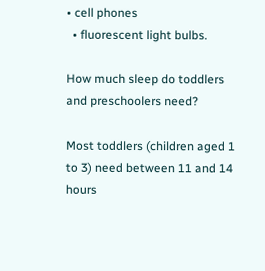• cell phones
  • fluorescent light bulbs.

How much sleep do toddlers and preschoolers need?

Most toddlers (children aged 1 to 3) need between 11 and 14 hours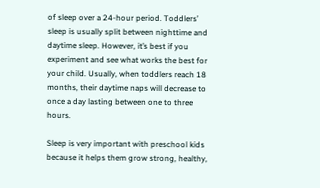of sleep over a 24-hour period. Toddlers’ sleep is usually split between nighttime and daytime sleep. However, it’s best if you experiment and see what works the best for your child. Usually, when toddlers reach 18 months, their daytime naps will decrease to once a day lasting between one to three hours.

Sleep is very important with preschool kids because it helps them grow strong, healthy,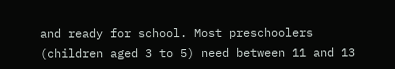and ready for school. Most preschoolers (children aged 3 to 5) need between 11 and 13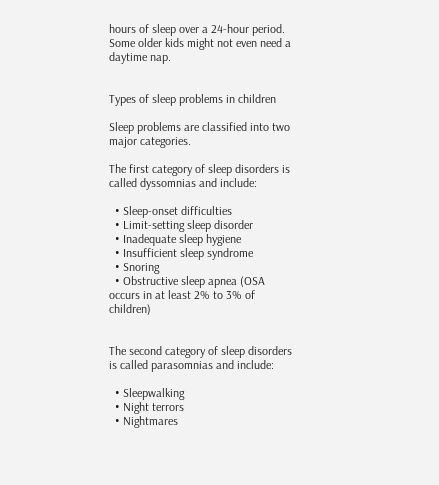hours of sleep over a 24-hour period. Some older kids might not even need a daytime nap.


Types of sleep problems in children

Sleep problems are classified into two major categories.

The first category of sleep disorders is called dyssomnias and include:

  • Sleep-onset difficulties
  • Limit-setting sleep disorder
  • Inadequate sleep hygiene
  • Insufficient sleep syndrome
  • Snoring
  • Obstructive sleep apnea (OSA occurs in at least 2% to 3% of children)


The second category of sleep disorders is called parasomnias and include:

  • Sleepwalking
  • Night terrors
  • Nightmares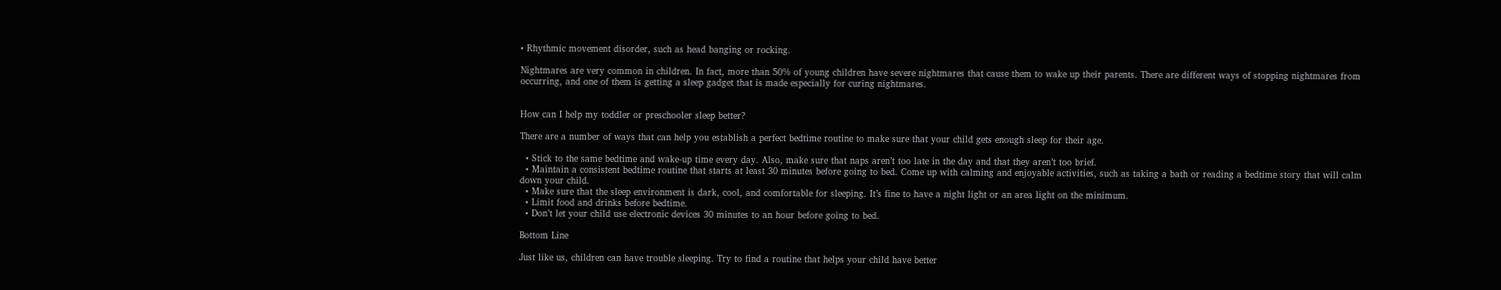• Rhythmic movement disorder, such as head banging or rocking.

Nightmares are very common in children. In fact, more than 50% of young children have severe nightmares that cause them to wake up their parents. There are different ways of stopping nightmares from occurring, and one of them is getting a sleep gadget that is made especially for curing nightmares.


How can I help my toddler or preschooler sleep better?

There are a number of ways that can help you establish a perfect bedtime routine to make sure that your child gets enough sleep for their age.

  • Stick to the same bedtime and wake-up time every day. Also, make sure that naps aren’t too late in the day and that they aren’t too brief.
  • Maintain a consistent bedtime routine that starts at least 30 minutes before going to bed. Come up with calming and enjoyable activities, such as taking a bath or reading a bedtime story that will calm down your child.
  • Make sure that the sleep environment is dark, cool, and comfortable for sleeping. It’s fine to have a night light or an area light on the minimum.
  • Limit food and drinks before bedtime.
  • Don’t let your child use electronic devices 30 minutes to an hour before going to bed.

Bottom Line

Just like us, children can have trouble sleeping. Try to find a routine that helps your child have better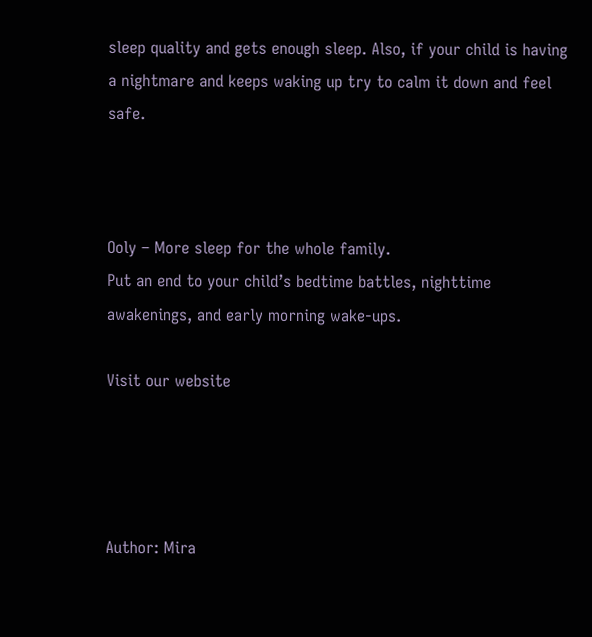sleep quality and gets enough sleep. Also, if your child is having a nightmare and keeps waking up try to calm it down and feel safe.



Ooly – More sleep for the whole family.
Put an end to your child’s bedtime battles, nighttime awakenings, and early morning wake-ups.

Visit our website




Author: Mira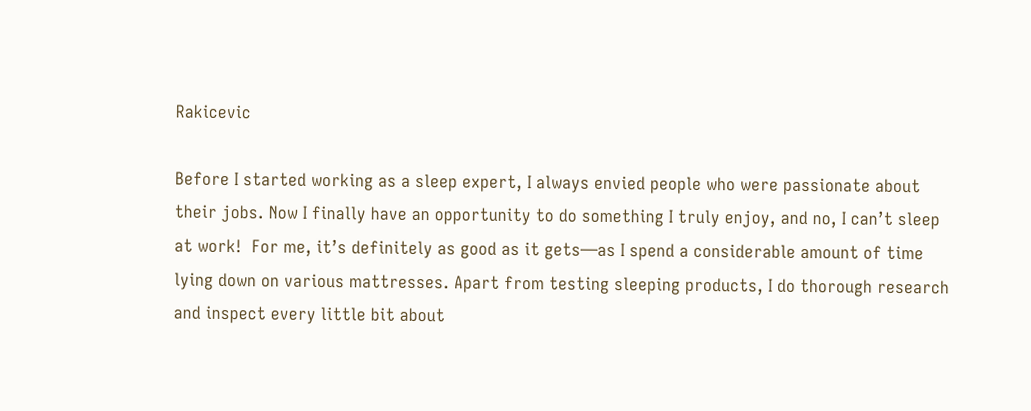Rakicevic

Before I started working as a sleep expert, I always envied people who were passionate about their jobs. Now I finally have an opportunity to do something I truly enjoy, and no, I can’t sleep at work!  For me, it’s definitely as good as it gets—as I spend a considerable amount of time lying down on various mattresses. Apart from testing sleeping products, I do thorough research and inspect every little bit about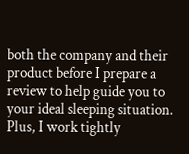both the company and their product before I prepare a review to help guide you to your ideal sleeping situation. Plus, I work tightly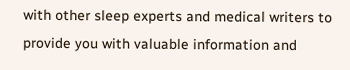with other sleep experts and medical writers to provide you with valuable information and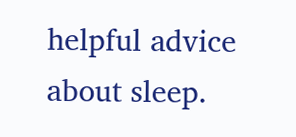helpful advice about sleep.